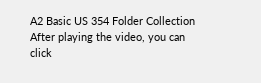A2 Basic US 354 Folder Collection
After playing the video, you can click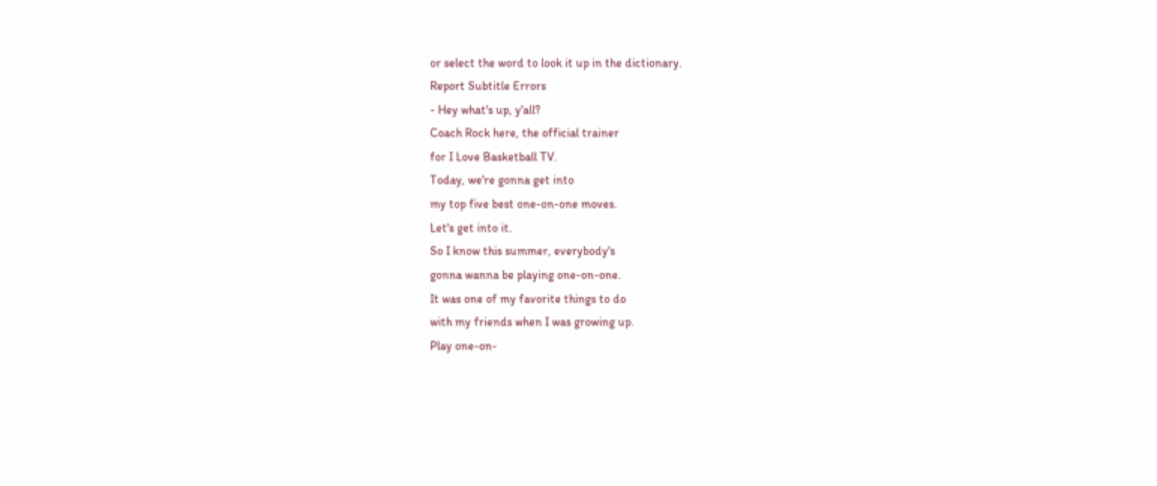or select the word to look it up in the dictionary.
Report Subtitle Errors
- Hey what's up, y'all?
Coach Rock here, the official trainer
for I Love Basketball TV.
Today, we're gonna get into
my top five best one-on-one moves.
Let's get into it.
So I know this summer, everybody's
gonna wanna be playing one-on-one.
It was one of my favorite things to do
with my friends when I was growing up.
Play one-on-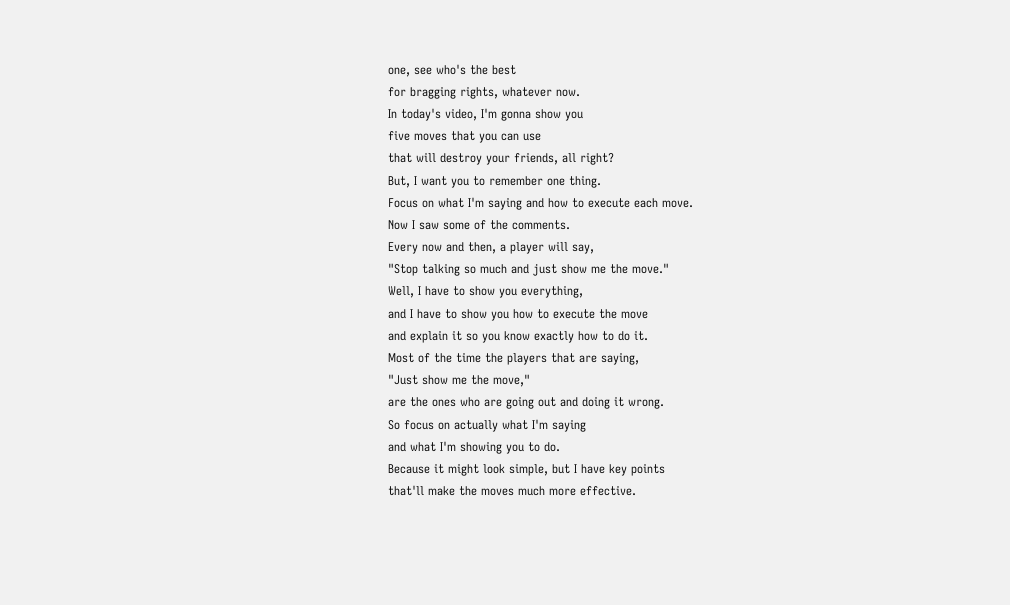one, see who's the best
for bragging rights, whatever now.
In today's video, I'm gonna show you
five moves that you can use
that will destroy your friends, all right?
But, I want you to remember one thing.
Focus on what I'm saying and how to execute each move.
Now I saw some of the comments.
Every now and then, a player will say,
"Stop talking so much and just show me the move."
Well, I have to show you everything,
and I have to show you how to execute the move
and explain it so you know exactly how to do it.
Most of the time the players that are saying,
"Just show me the move,"
are the ones who are going out and doing it wrong.
So focus on actually what I'm saying
and what I'm showing you to do.
Because it might look simple, but I have key points
that'll make the moves much more effective.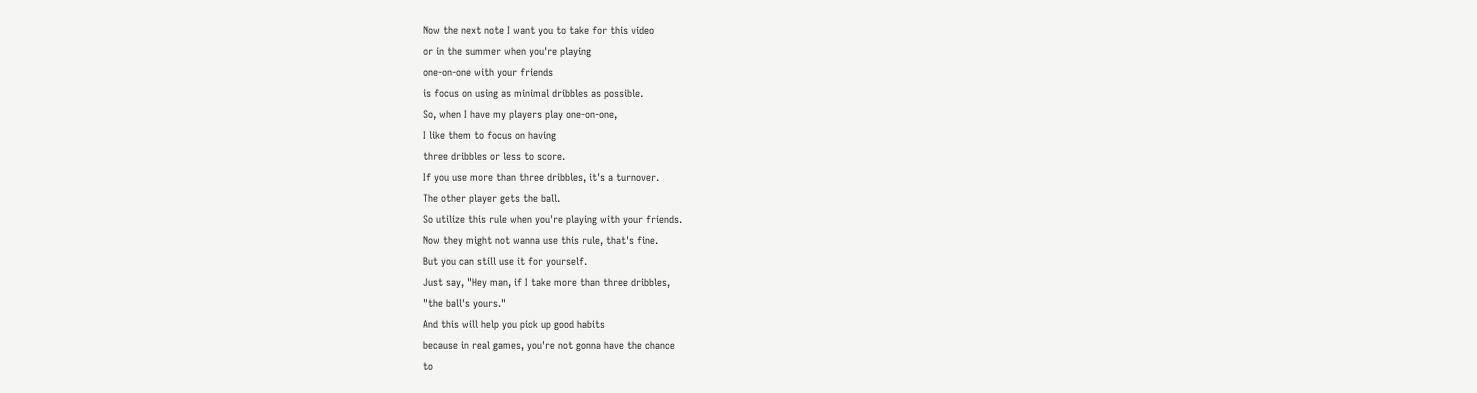Now the next note I want you to take for this video
or in the summer when you're playing
one-on-one with your friends
is focus on using as minimal dribbles as possible.
So, when I have my players play one-on-one,
I like them to focus on having
three dribbles or less to score.
If you use more than three dribbles, it's a turnover.
The other player gets the ball.
So utilize this rule when you're playing with your friends.
Now they might not wanna use this rule, that's fine.
But you can still use it for yourself.
Just say, "Hey man, if I take more than three dribbles,
"the ball's yours."
And this will help you pick up good habits
because in real games, you're not gonna have the chance
to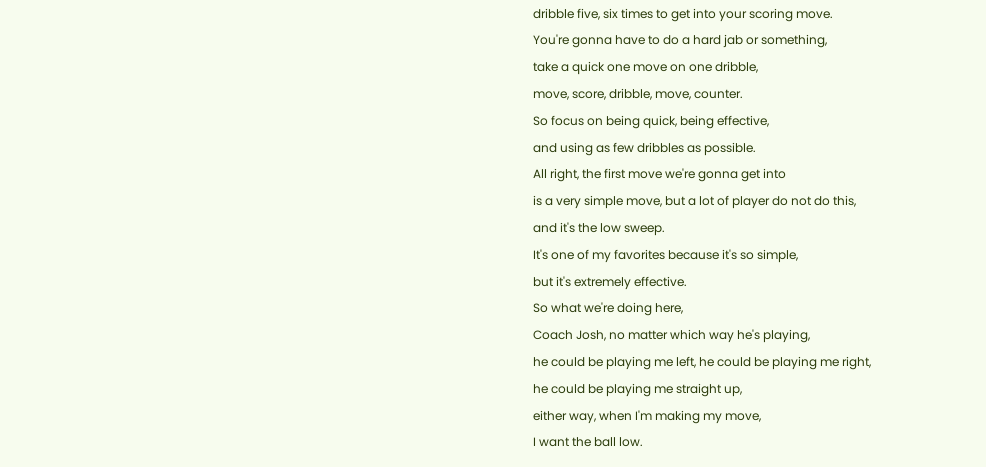dribble five, six times to get into your scoring move.
You're gonna have to do a hard jab or something,
take a quick one move on one dribble,
move, score, dribble, move, counter.
So focus on being quick, being effective,
and using as few dribbles as possible.
All right, the first move we're gonna get into
is a very simple move, but a lot of player do not do this,
and it's the low sweep.
It's one of my favorites because it's so simple,
but it's extremely effective.
So what we're doing here,
Coach Josh, no matter which way he's playing,
he could be playing me left, he could be playing me right,
he could be playing me straight up,
either way, when I'm making my move,
I want the ball low.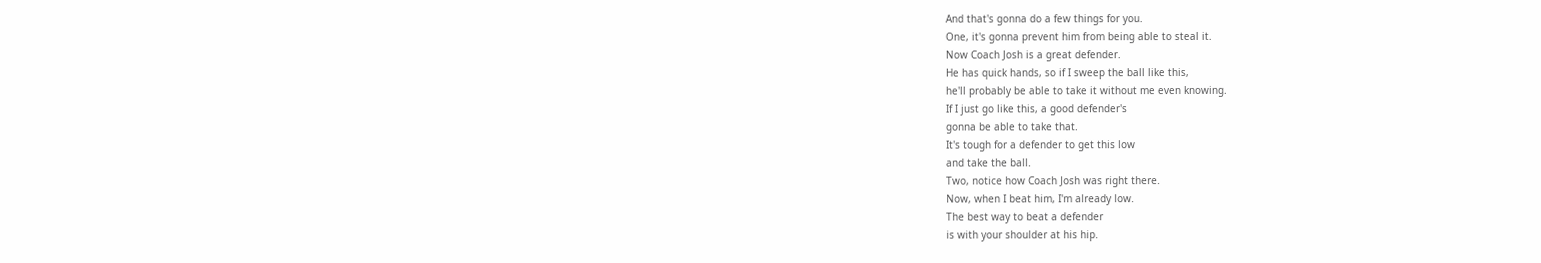And that's gonna do a few things for you.
One, it's gonna prevent him from being able to steal it.
Now Coach Josh is a great defender.
He has quick hands, so if I sweep the ball like this,
he'll probably be able to take it without me even knowing.
If I just go like this, a good defender's
gonna be able to take that.
It's tough for a defender to get this low
and take the ball.
Two, notice how Coach Josh was right there.
Now, when I beat him, I'm already low.
The best way to beat a defender
is with your shoulder at his hip.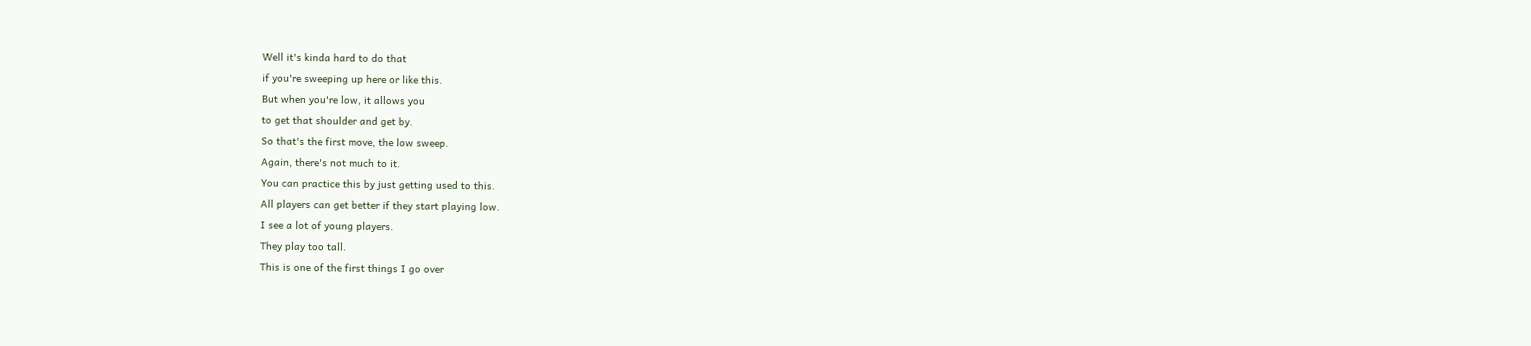Well it's kinda hard to do that
if you're sweeping up here or like this.
But when you're low, it allows you
to get that shoulder and get by.
So that's the first move, the low sweep.
Again, there's not much to it.
You can practice this by just getting used to this.
All players can get better if they start playing low.
I see a lot of young players.
They play too tall.
This is one of the first things I go over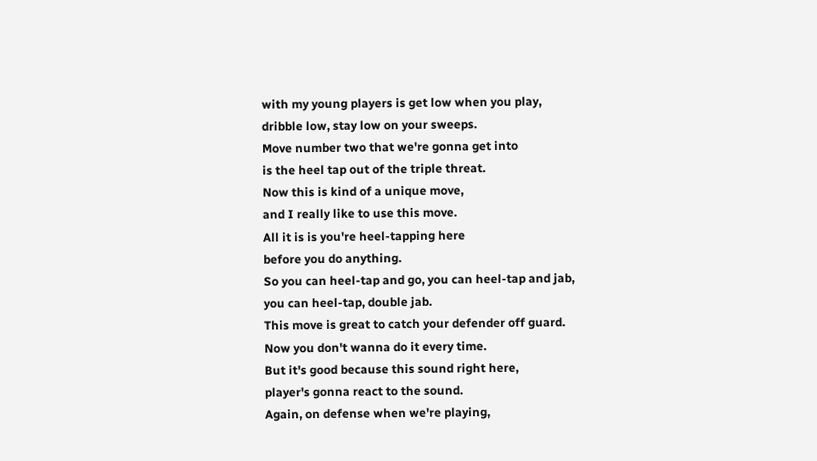with my young players is get low when you play,
dribble low, stay low on your sweeps.
Move number two that we're gonna get into
is the heel tap out of the triple threat.
Now this is kind of a unique move,
and I really like to use this move.
All it is is you're heel-tapping here
before you do anything.
So you can heel-tap and go, you can heel-tap and jab,
you can heel-tap, double jab.
This move is great to catch your defender off guard.
Now you don't wanna do it every time.
But it's good because this sound right here,
player's gonna react to the sound.
Again, on defense when we're playing,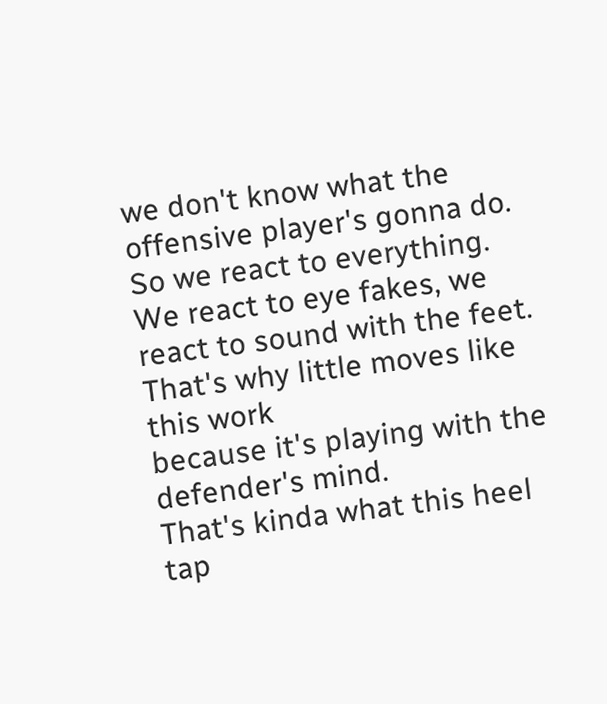we don't know what the offensive player's gonna do.
So we react to everything.
We react to eye fakes, we react to sound with the feet.
That's why little moves like this work
because it's playing with the defender's mind.
That's kinda what this heel tap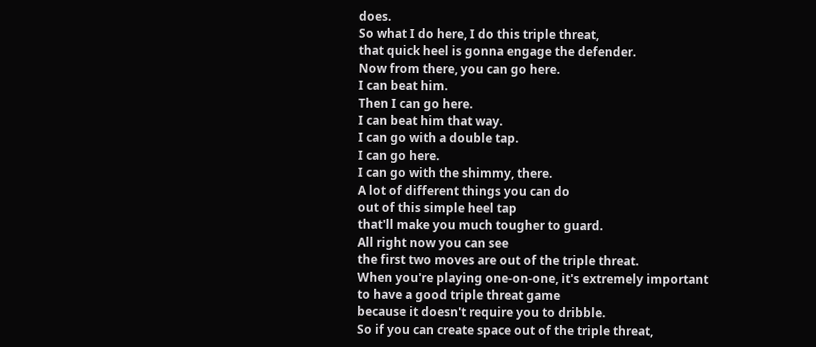does.
So what I do here, I do this triple threat,
that quick heel is gonna engage the defender.
Now from there, you can go here.
I can beat him.
Then I can go here.
I can beat him that way.
I can go with a double tap.
I can go here.
I can go with the shimmy, there.
A lot of different things you can do
out of this simple heel tap
that'll make you much tougher to guard.
All right now you can see
the first two moves are out of the triple threat.
When you're playing one-on-one, it's extremely important
to have a good triple threat game
because it doesn't require you to dribble.
So if you can create space out of the triple threat,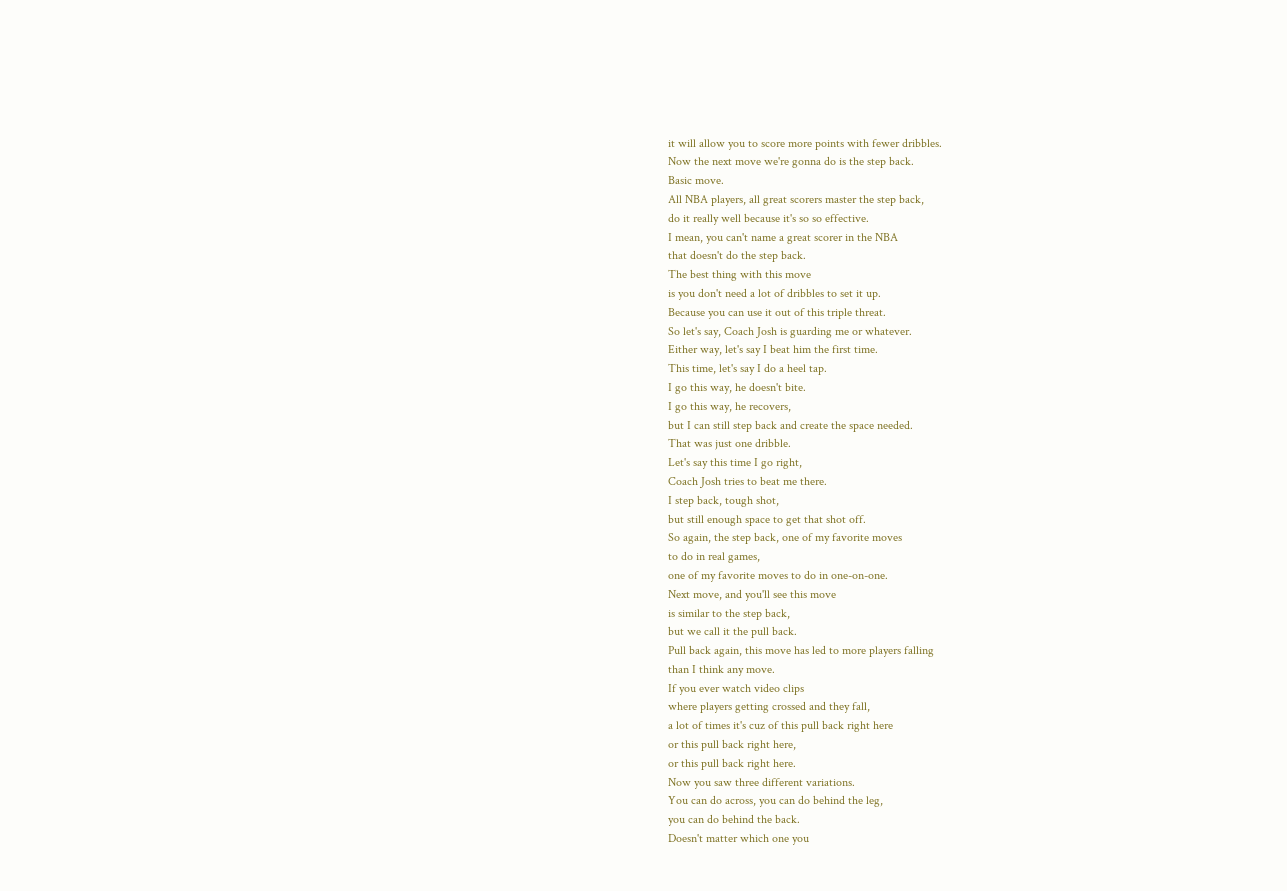it will allow you to score more points with fewer dribbles.
Now the next move we're gonna do is the step back.
Basic move.
All NBA players, all great scorers master the step back,
do it really well because it's so so effective.
I mean, you can't name a great scorer in the NBA
that doesn't do the step back.
The best thing with this move
is you don't need a lot of dribbles to set it up.
Because you can use it out of this triple threat.
So let's say, Coach Josh is guarding me or whatever.
Either way, let's say I beat him the first time.
This time, let's say I do a heel tap.
I go this way, he doesn't bite.
I go this way, he recovers,
but I can still step back and create the space needed.
That was just one dribble.
Let's say this time I go right,
Coach Josh tries to beat me there.
I step back, tough shot,
but still enough space to get that shot off.
So again, the step back, one of my favorite moves
to do in real games,
one of my favorite moves to do in one-on-one.
Next move, and you'll see this move
is similar to the step back,
but we call it the pull back.
Pull back again, this move has led to more players falling
than I think any move.
If you ever watch video clips
where players getting crossed and they fall,
a lot of times it's cuz of this pull back right here
or this pull back right here,
or this pull back right here.
Now you saw three different variations.
You can do across, you can do behind the leg,
you can do behind the back.
Doesn't matter which one you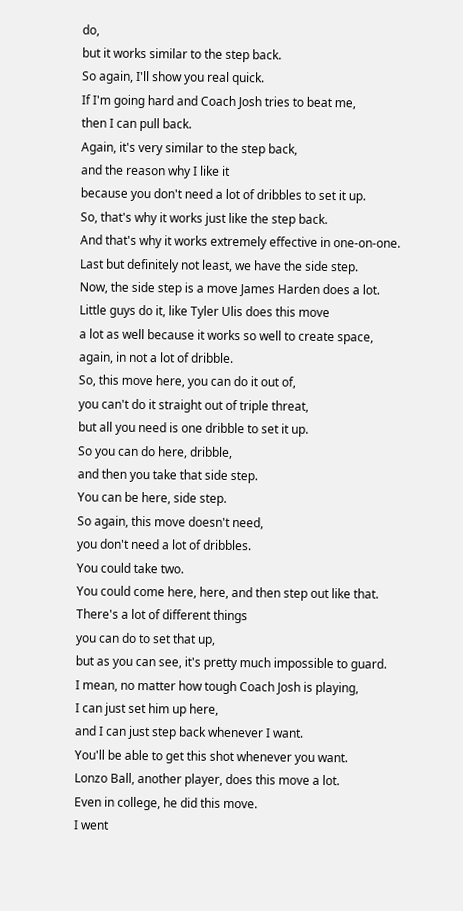do,
but it works similar to the step back.
So again, I'll show you real quick.
If I'm going hard and Coach Josh tries to beat me,
then I can pull back.
Again, it's very similar to the step back,
and the reason why I like it
because you don't need a lot of dribbles to set it up.
So, that's why it works just like the step back.
And that's why it works extremely effective in one-on-one.
Last but definitely not least, we have the side step.
Now, the side step is a move James Harden does a lot.
Little guys do it, like Tyler Ulis does this move
a lot as well because it works so well to create space,
again, in not a lot of dribble.
So, this move here, you can do it out of,
you can't do it straight out of triple threat,
but all you need is one dribble to set it up.
So you can do here, dribble,
and then you take that side step.
You can be here, side step.
So again, this move doesn't need,
you don't need a lot of dribbles.
You could take two.
You could come here, here, and then step out like that.
There's a lot of different things
you can do to set that up,
but as you can see, it's pretty much impossible to guard.
I mean, no matter how tough Coach Josh is playing,
I can just set him up here,
and I can just step back whenever I want.
You'll be able to get this shot whenever you want.
Lonzo Ball, another player, does this move a lot.
Even in college, he did this move.
I went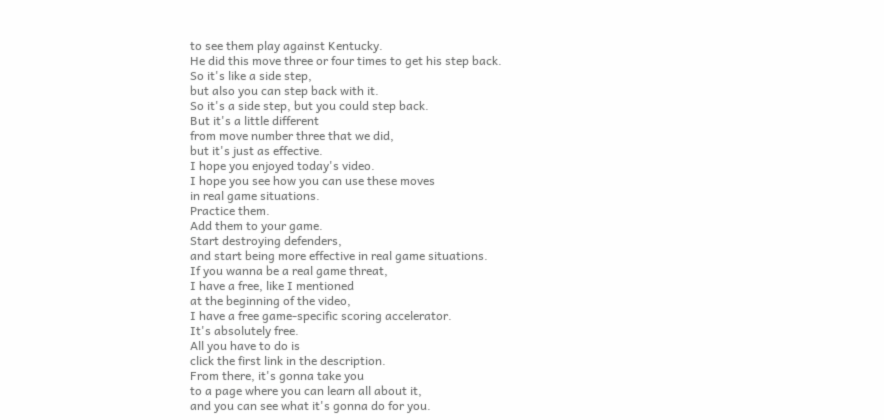to see them play against Kentucky.
He did this move three or four times to get his step back.
So it's like a side step,
but also you can step back with it.
So it's a side step, but you could step back.
But it's a little different
from move number three that we did,
but it's just as effective.
I hope you enjoyed today's video.
I hope you see how you can use these moves
in real game situations.
Practice them.
Add them to your game.
Start destroying defenders,
and start being more effective in real game situations.
If you wanna be a real game threat,
I have a free, like I mentioned
at the beginning of the video,
I have a free game-specific scoring accelerator.
It's absolutely free.
All you have to do is
click the first link in the description.
From there, it's gonna take you
to a page where you can learn all about it,
and you can see what it's gonna do for you.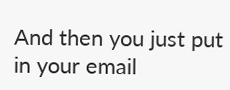And then you just put in your email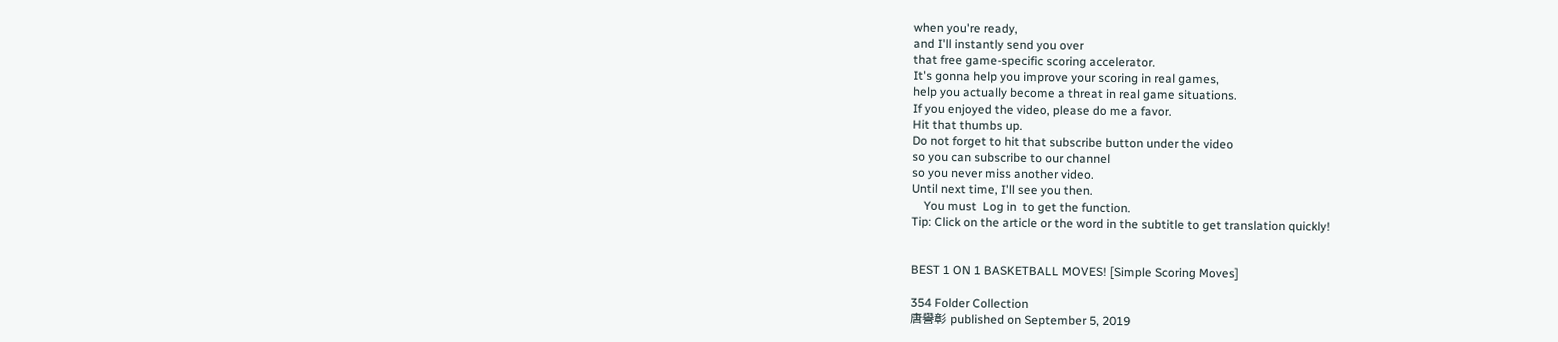when you're ready,
and I'll instantly send you over
that free game-specific scoring accelerator.
It's gonna help you improve your scoring in real games,
help you actually become a threat in real game situations.
If you enjoyed the video, please do me a favor.
Hit that thumbs up.
Do not forget to hit that subscribe button under the video
so you can subscribe to our channel
so you never miss another video.
Until next time, I'll see you then.
    You must  Log in  to get the function.
Tip: Click on the article or the word in the subtitle to get translation quickly!


BEST 1 ON 1 BASKETBALL MOVES! [Simple Scoring Moves]

354 Folder Collection
唐譽彰 published on September 5, 2019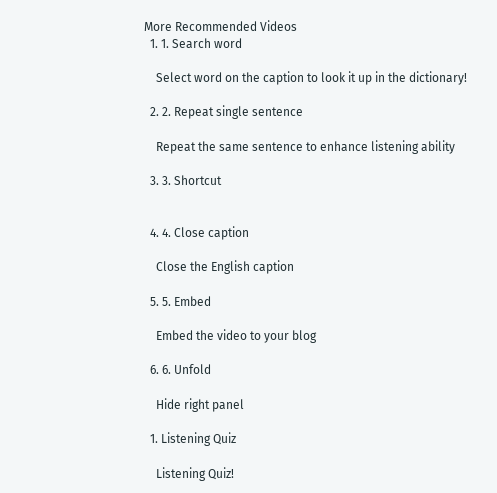More Recommended Videos
  1. 1. Search word

    Select word on the caption to look it up in the dictionary!

  2. 2. Repeat single sentence

    Repeat the same sentence to enhance listening ability

  3. 3. Shortcut


  4. 4. Close caption

    Close the English caption

  5. 5. Embed

    Embed the video to your blog

  6. 6. Unfold

    Hide right panel

  1. Listening Quiz

    Listening Quiz!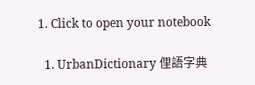1. Click to open your notebook

  1. UrbanDictionary 俚語字典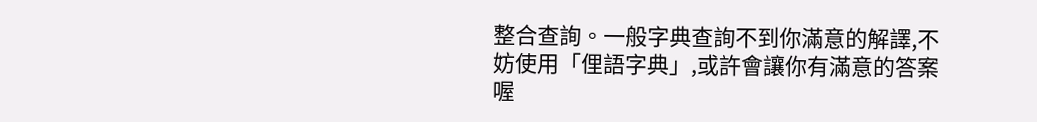整合查詢。一般字典查詢不到你滿意的解譯,不妨使用「俚語字典」,或許會讓你有滿意的答案喔